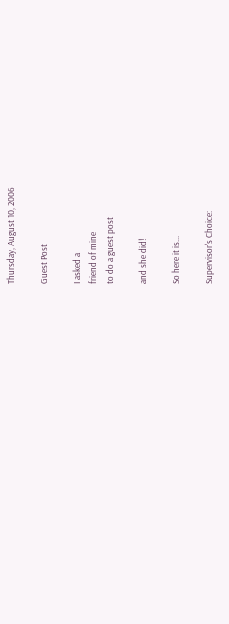Thursday, August 10, 2006

Guest Post

I asked a
friend of mine
to do a guest post

and she did!

So here it is...

Supervisor's Choice: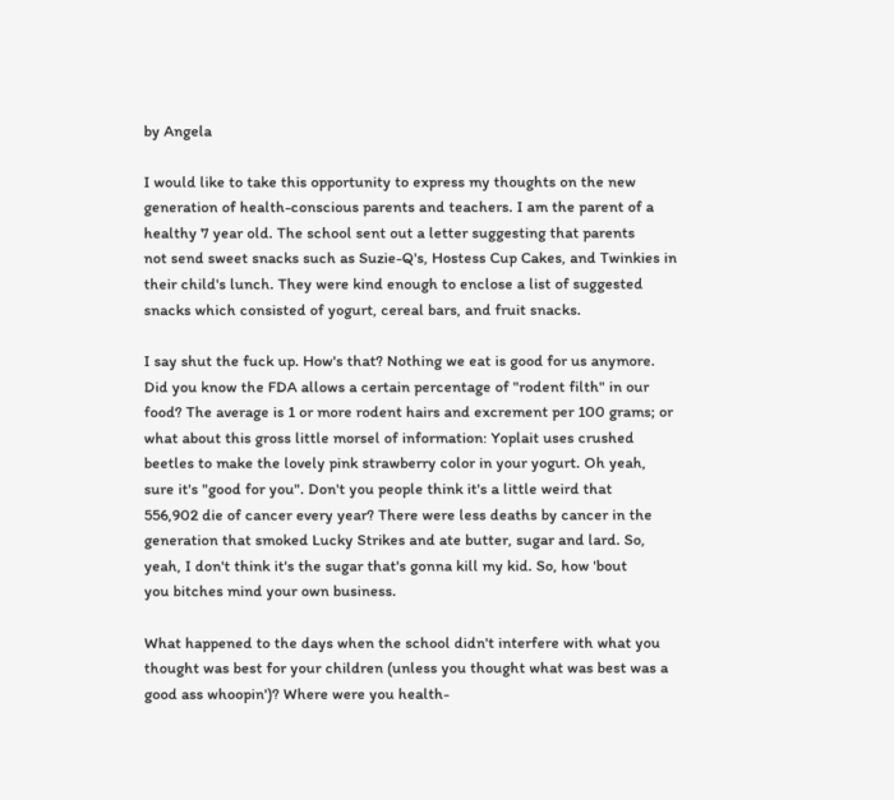by Angela

I would like to take this opportunity to express my thoughts on the new
generation of health-conscious parents and teachers. I am the parent of a
healthy 7 year old. The school sent out a letter suggesting that parents
not send sweet snacks such as Suzie-Q's, Hostess Cup Cakes, and Twinkies in
their child's lunch. They were kind enough to enclose a list of suggested
snacks which consisted of yogurt, cereal bars, and fruit snacks.

I say shut the fuck up. How's that? Nothing we eat is good for us anymore.
Did you know the FDA allows a certain percentage of "rodent filth" in our
food? The average is 1 or more rodent hairs and excrement per 100 grams; or
what about this gross little morsel of information: Yoplait uses crushed
beetles to make the lovely pink strawberry color in your yogurt. Oh yeah,
sure it's "good for you". Don't you people think it's a little weird that
556,902 die of cancer every year? There were less deaths by cancer in the
generation that smoked Lucky Strikes and ate butter, sugar and lard. So,
yeah, I don't think it's the sugar that's gonna kill my kid. So, how 'bout
you bitches mind your own business.

What happened to the days when the school didn't interfere with what you
thought was best for your children (unless you thought what was best was a
good ass whoopin')? Where were you health-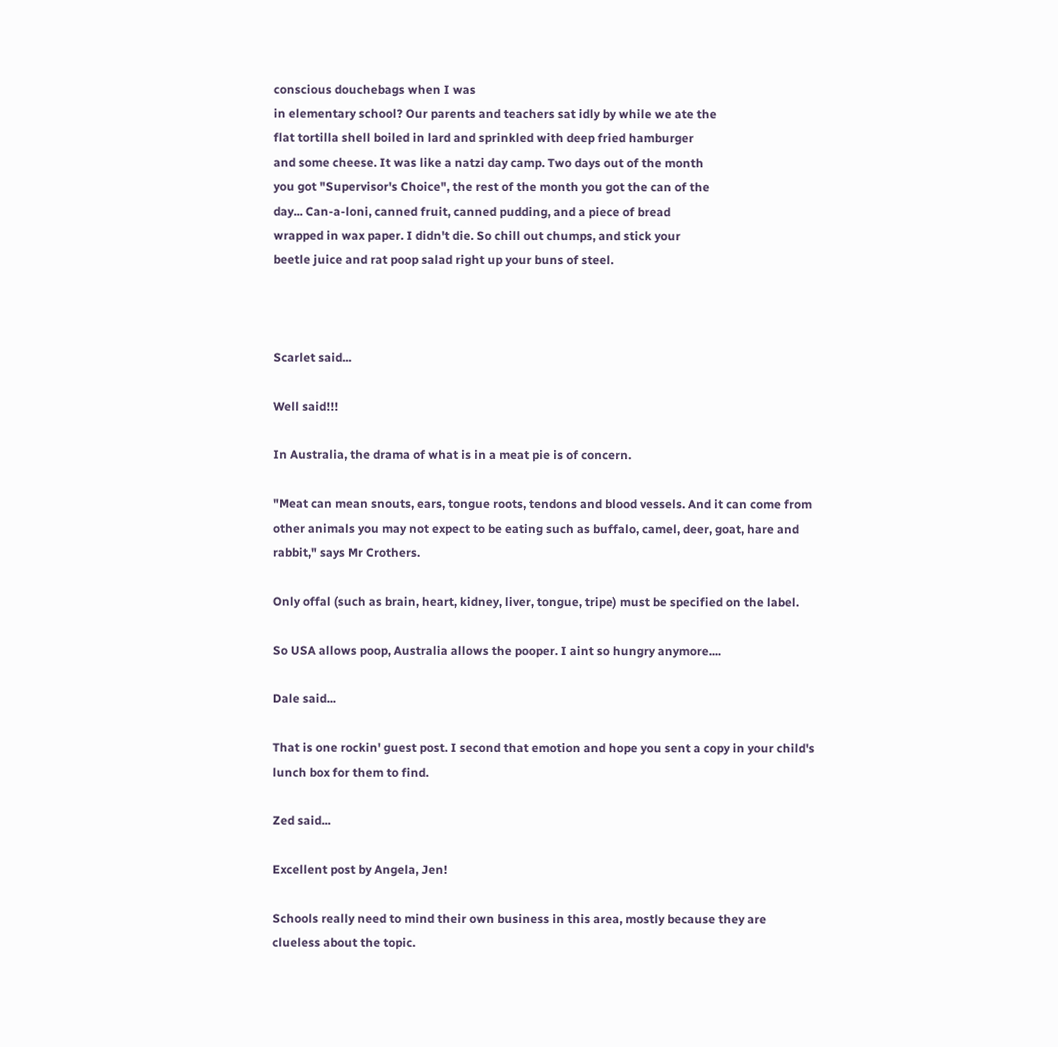conscious douchebags when I was
in elementary school? Our parents and teachers sat idly by while we ate the
flat tortilla shell boiled in lard and sprinkled with deep fried hamburger
and some cheese. It was like a natzi day camp. Two days out of the month
you got "Supervisor's Choice", the rest of the month you got the can of the
day... Can-a-loni, canned fruit, canned pudding, and a piece of bread
wrapped in wax paper. I didn't die. So chill out chumps, and stick your
beetle juice and rat poop salad right up your buns of steel.



Scarlet said...

Well said!!!

In Australia, the drama of what is in a meat pie is of concern.

"Meat can mean snouts, ears, tongue roots, tendons and blood vessels. And it can come from other animals you may not expect to be eating such as buffalo, camel, deer, goat, hare and rabbit," says Mr Crothers.

Only offal (such as brain, heart, kidney, liver, tongue, tripe) must be specified on the label.

So USA allows poop, Australia allows the pooper. I aint so hungry anymore....

Dale said...

That is one rockin' guest post. I second that emotion and hope you sent a copy in your child's lunch box for them to find.

Zed said...

Excellent post by Angela, Jen!

Schools really need to mind their own business in this area, mostly because they are clueless about the topic.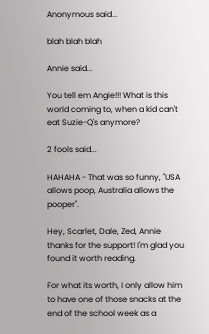Anonymous said...

blah blah blah

Annie said...

You tell em Angie!!! What is this world coming to, when a kid can't eat Suzie-Q's anymore?

2 fools said...

HAHAHA - That was so funny, "USA allows poop, Australia allows the pooper".

Hey, Scarlet, Dale, Zed, Annie thanks for the support! I'm glad you found it worth reading.

For what its worth, I only allow him to have one of those snacks at the end of the school week as a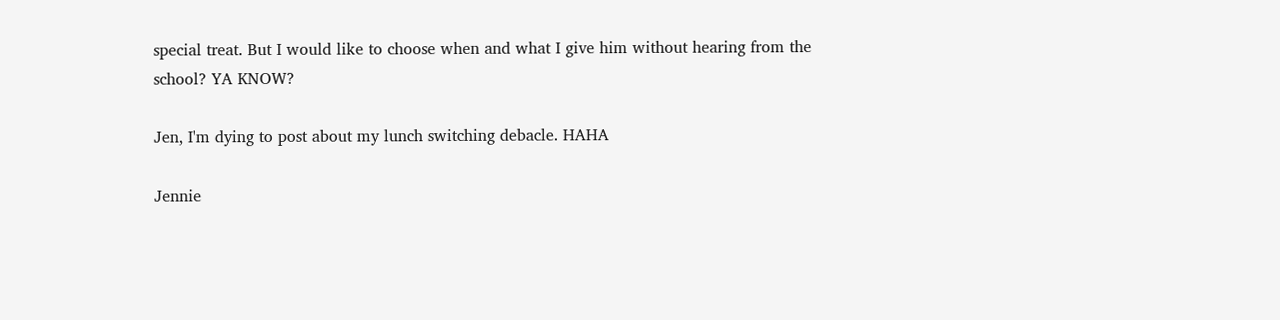special treat. But I would like to choose when and what I give him without hearing from the school? YA KNOW?

Jen, I'm dying to post about my lunch switching debacle. HAHA

Jennie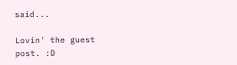said...

Lovin' the guest post. :D